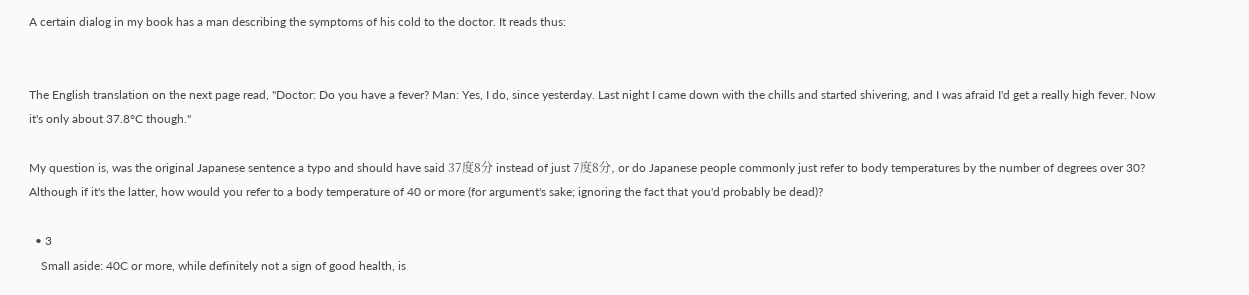A certain dialog in my book has a man describing the symptoms of his cold to the doctor. It reads thus:


The English translation on the next page read, "Doctor: Do you have a fever? Man: Yes, I do, since yesterday. Last night I came down with the chills and started shivering, and I was afraid I'd get a really high fever. Now it's only about 37.8°C though."

My question is, was the original Japanese sentence a typo and should have said 37度8分 instead of just 7度8分, or do Japanese people commonly just refer to body temperatures by the number of degrees over 30? Although if it's the latter, how would you refer to a body temperature of 40 or more (for argument's sake; ignoring the fact that you'd probably be dead)?

  • 3
    Small aside: 40C or more, while definitely not a sign of good health, is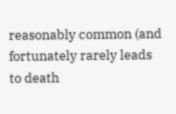reasonably common (and fortunately rarely leads to death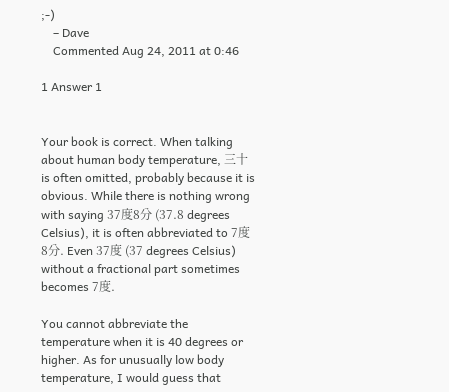;-)
    – Dave
    Commented Aug 24, 2011 at 0:46

1 Answer 1


Your book is correct. When talking about human body temperature, 三十 is often omitted, probably because it is obvious. While there is nothing wrong with saying 37度8分 (37.8 degrees Celsius), it is often abbreviated to 7度8分. Even 37度 (37 degrees Celsius) without a fractional part sometimes becomes 7度.

You cannot abbreviate the temperature when it is 40 degrees or higher. As for unusually low body temperature, I would guess that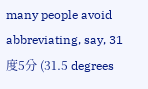many people avoid abbreviating, say, 31度5分 (31.5 degrees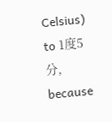Celsius) to 1度5分, because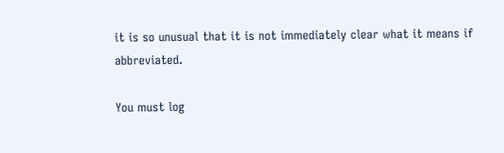it is so unusual that it is not immediately clear what it means if abbreviated.

You must log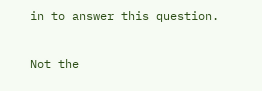in to answer this question.

Not the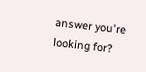answer you're looking for?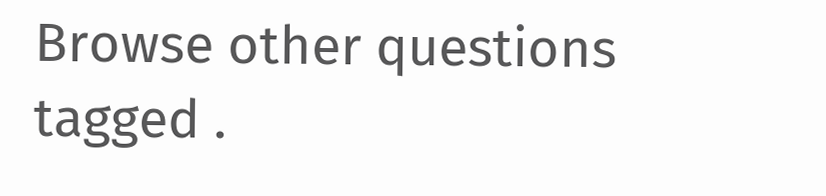Browse other questions tagged .